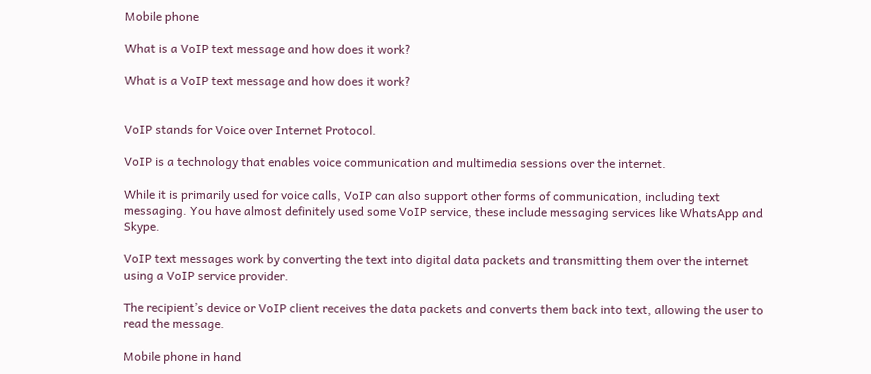Mobile phone

What is a VoIP text message and how does it work?

What is a VoIP text message and how does it work?


VoIP stands for Voice over Internet Protocol.

VoIP is a technology that enables voice communication and multimedia sessions over the internet.

While it is primarily used for voice calls, VoIP can also support other forms of communication, including text messaging. You have almost definitely used some VoIP service, these include messaging services like WhatsApp and Skype.

VoIP text messages work by converting the text into digital data packets and transmitting them over the internet using a VoIP service provider.

The recipient’s device or VoIP client receives the data packets and converts them back into text, allowing the user to read the message.

Mobile phone in hand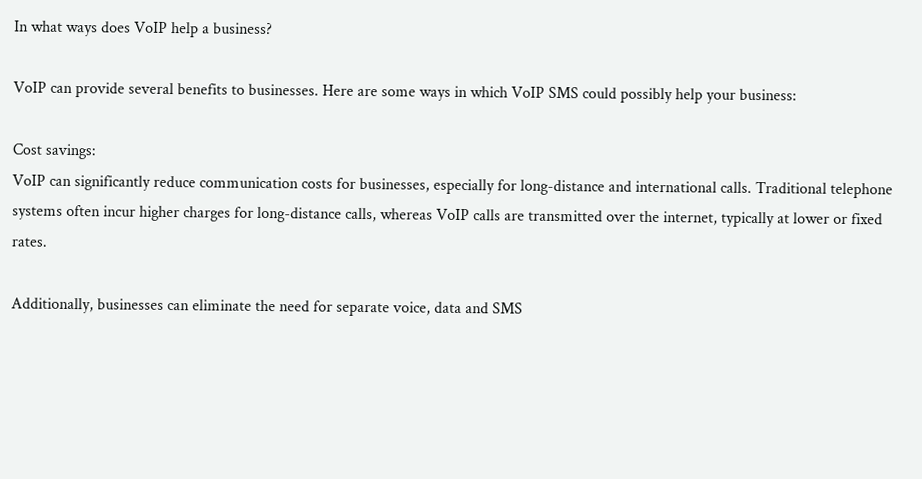In what ways does VoIP help a business?

VoIP can provide several benefits to businesses. Here are some ways in which VoIP SMS could possibly help your business:

Cost savings:
VoIP can significantly reduce communication costs for businesses, especially for long-distance and international calls. Traditional telephone systems often incur higher charges for long-distance calls, whereas VoIP calls are transmitted over the internet, typically at lower or fixed rates.

Additionally, businesses can eliminate the need for separate voice, data and SMS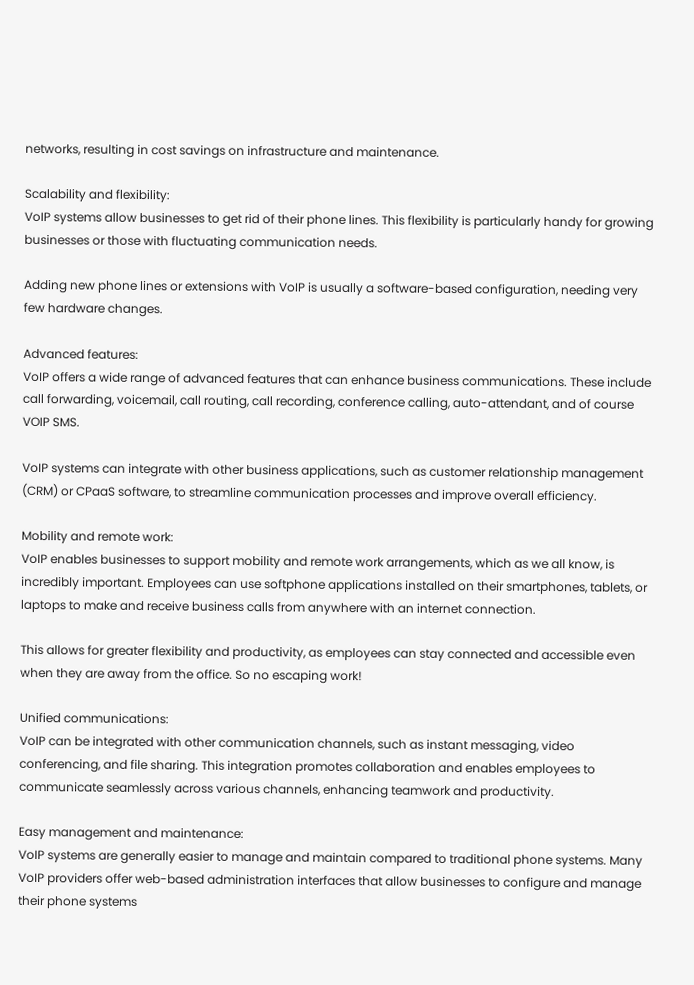networks, resulting in cost savings on infrastructure and maintenance.

Scalability and flexibility:
VoIP systems allow businesses to get rid of their phone lines. This flexibility is particularly handy for growing businesses or those with fluctuating communication needs.

Adding new phone lines or extensions with VoIP is usually a software-based configuration, needing very few hardware changes.

Advanced features:
VoIP offers a wide range of advanced features that can enhance business communications. These include call forwarding, voicemail, call routing, call recording, conference calling, auto-attendant, and of course VOIP SMS.

VoIP systems can integrate with other business applications, such as customer relationship management (CRM) or CPaaS software, to streamline communication processes and improve overall efficiency.

Mobility and remote work:
VoIP enables businesses to support mobility and remote work arrangements, which as we all know, is incredibly important. Employees can use softphone applications installed on their smartphones, tablets, or laptops to make and receive business calls from anywhere with an internet connection.

This allows for greater flexibility and productivity, as employees can stay connected and accessible even when they are away from the office. So no escaping work!

Unified communications:
VoIP can be integrated with other communication channels, such as instant messaging, video conferencing, and file sharing. This integration promotes collaboration and enables employees to communicate seamlessly across various channels, enhancing teamwork and productivity.

Easy management and maintenance:
VoIP systems are generally easier to manage and maintain compared to traditional phone systems. Many VoIP providers offer web-based administration interfaces that allow businesses to configure and manage their phone systems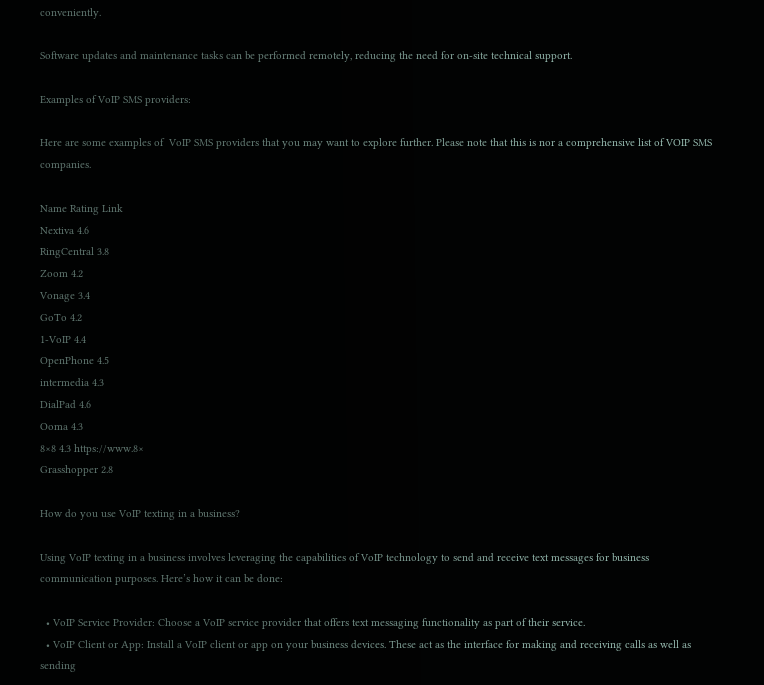conveniently.

Software updates and maintenance tasks can be performed remotely, reducing the need for on-site technical support.

Examples of VoIP SMS providers:

Here are some examples of  VoIP SMS providers that you may want to explore further. Please note that this is nor a comprehensive list of VOIP SMS companies.

Name Rating Link
Nextiva 4.6
RingCentral 3.8
Zoom 4.2
Vonage 3.4
GoTo 4.2
1-VoIP 4.4
OpenPhone 4.5
intermedia 4.3
DialPad 4.6
Ooma 4.3
8×8 4.3 https://www.8×
Grasshopper 2.8

How do you use VoIP texting in a business?

Using VoIP texting in a business involves leveraging the capabilities of VoIP technology to send and receive text messages for business communication purposes. Here’s how it can be done:

  • VoIP Service Provider: Choose a VoIP service provider that offers text messaging functionality as part of their service.
  • VoIP Client or App: Install a VoIP client or app on your business devices. These act as the interface for making and receiving calls as well as sending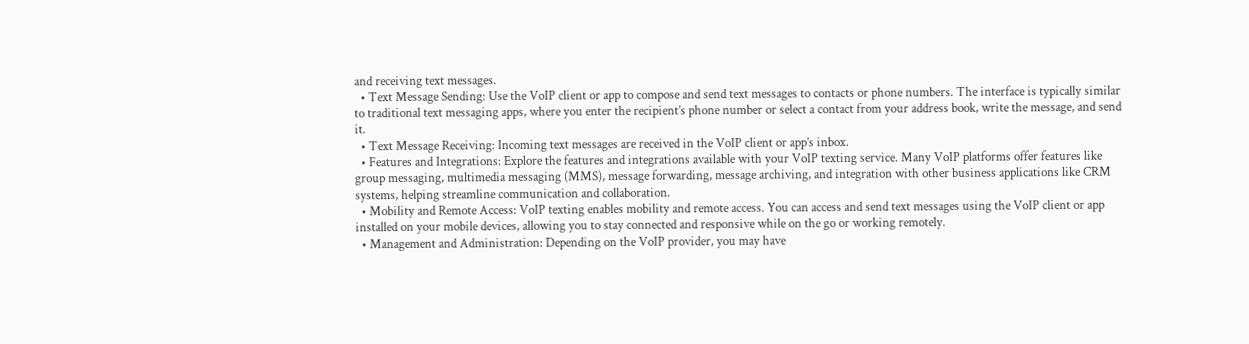and receiving text messages.
  • Text Message Sending: Use the VoIP client or app to compose and send text messages to contacts or phone numbers. The interface is typically similar to traditional text messaging apps, where you enter the recipient’s phone number or select a contact from your address book, write the message, and send it.
  • Text Message Receiving: Incoming text messages are received in the VoIP client or app’s inbox.
  • Features and Integrations: Explore the features and integrations available with your VoIP texting service. Many VoIP platforms offer features like group messaging, multimedia messaging (MMS), message forwarding, message archiving, and integration with other business applications like CRM systems, helping streamline communication and collaboration.
  • Mobility and Remote Access: VoIP texting enables mobility and remote access. You can access and send text messages using the VoIP client or app installed on your mobile devices, allowing you to stay connected and responsive while on the go or working remotely.
  • Management and Administration: Depending on the VoIP provider, you may have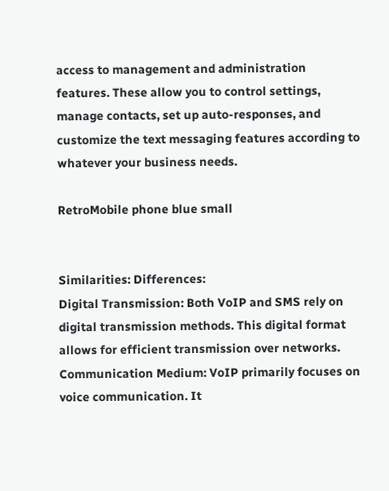access to management and administration features. These allow you to control settings, manage contacts, set up auto-responses, and customize the text messaging features according to whatever your business needs.

RetroMobile phone blue small


Similarities: Differences:
Digital Transmission: Both VoIP and SMS rely on digital transmission methods. This digital format allows for efficient transmission over networks. Communication Medium: VoIP primarily focuses on voice communication. It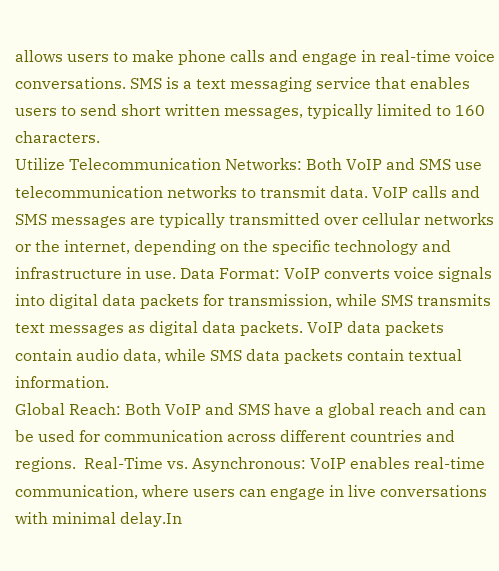allows users to make phone calls and engage in real-time voice conversations. SMS is a text messaging service that enables users to send short written messages, typically limited to 160 characters.
Utilize Telecommunication Networks: Both VoIP and SMS use telecommunication networks to transmit data. VoIP calls and SMS messages are typically transmitted over cellular networks or the internet, depending on the specific technology and infrastructure in use. Data Format: VoIP converts voice signals into digital data packets for transmission, while SMS transmits text messages as digital data packets. VoIP data packets contain audio data, while SMS data packets contain textual information.
Global Reach: Both VoIP and SMS have a global reach and can be used for communication across different countries and regions.  Real-Time vs. Asynchronous: VoIP enables real-time communication, where users can engage in live conversations with minimal delay.In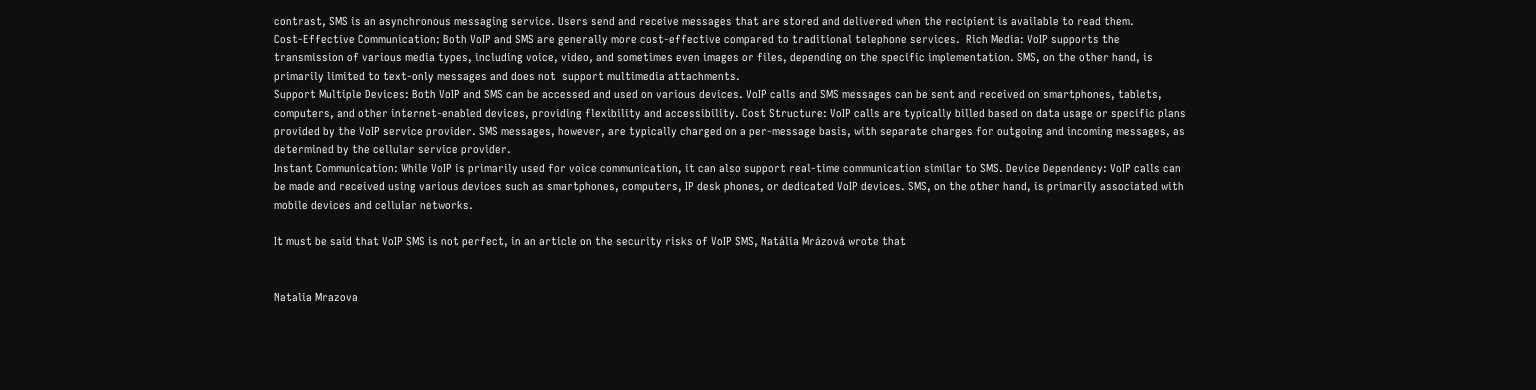contrast, SMS is an asynchronous messaging service. Users send and receive messages that are stored and delivered when the recipient is available to read them.
Cost-Effective Communication: Both VoIP and SMS are generally more cost-effective compared to traditional telephone services.  Rich Media: VoIP supports the transmission of various media types, including voice, video, and sometimes even images or files, depending on the specific implementation. SMS, on the other hand, is primarily limited to text-only messages and does not  support multimedia attachments.
Support Multiple Devices: Both VoIP and SMS can be accessed and used on various devices. VoIP calls and SMS messages can be sent and received on smartphones, tablets, computers, and other internet-enabled devices, providing flexibility and accessibility. Cost Structure: VoIP calls are typically billed based on data usage or specific plans provided by the VoIP service provider. SMS messages, however, are typically charged on a per-message basis, with separate charges for outgoing and incoming messages, as determined by the cellular service provider.
Instant Communication: While VoIP is primarily used for voice communication, it can also support real-time communication similar to SMS. Device Dependency: VoIP calls can be made and received using various devices such as smartphones, computers, IP desk phones, or dedicated VoIP devices. SMS, on the other hand, is primarily associated with mobile devices and cellular networks.

It must be said that VoIP SMS is not perfect, in an article on the security risks of VoIP SMS, Natália Mrázová wrote that


Natalia Mrazova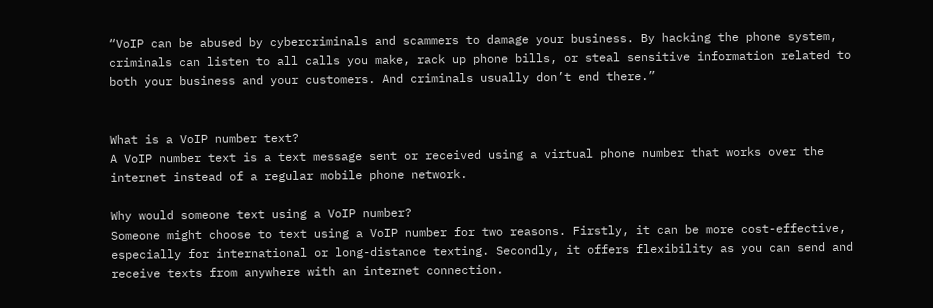“VoIP can be abused by cybercriminals and scammers to damage your business. By hacking the phone system, criminals can listen to all calls you make, rack up phone bills, or steal sensitive information related to both your business and your customers. And criminals usually don’t end there.”


What is a VoIP number text?
A VoIP number text is a text message sent or received using a virtual phone number that works over the internet instead of a regular mobile phone network.

Why would someone text using a VoIP number?
Someone might choose to text using a VoIP number for two reasons. Firstly, it can be more cost-effective, especially for international or long-distance texting. Secondly, it offers flexibility as you can send and receive texts from anywhere with an internet connection.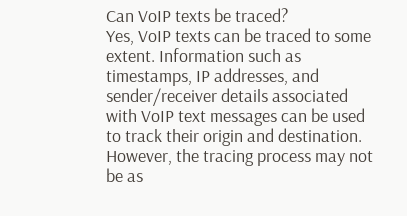Can VoIP texts be traced?
Yes, VoIP texts can be traced to some extent. Information such as timestamps, IP addresses, and sender/receiver details associated with VoIP text messages can be used to track their origin and destination. However, the tracing process may not be as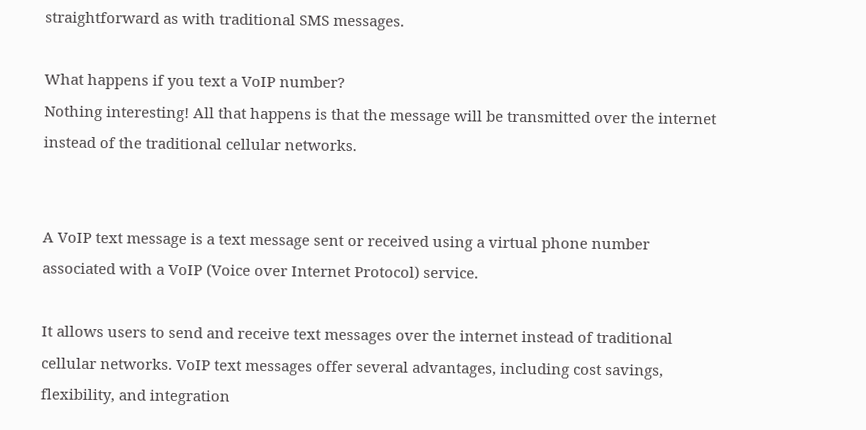straightforward as with traditional SMS messages.

What happens if you text a VoIP number?
Nothing interesting! All that happens is that the message will be transmitted over the internet instead of the traditional cellular networks.


A VoIP text message is a text message sent or received using a virtual phone number associated with a VoIP (Voice over Internet Protocol) service.

It allows users to send and receive text messages over the internet instead of traditional cellular networks. VoIP text messages offer several advantages, including cost savings, flexibility, and integration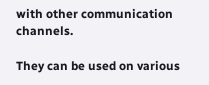with other communication channels.

They can be used on various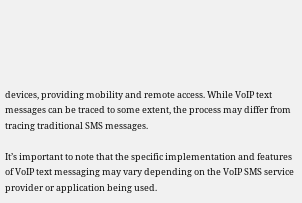devices, providing mobility and remote access. While VoIP text messages can be traced to some extent, the process may differ from tracing traditional SMS messages.

It’s important to note that the specific implementation and features of VoIP text messaging may vary depending on the VoIP SMS service provider or application being used.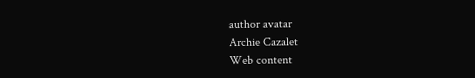author avatar
Archie Cazalet
Web content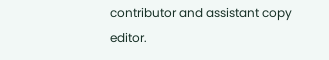contributor and assistant copy editor.